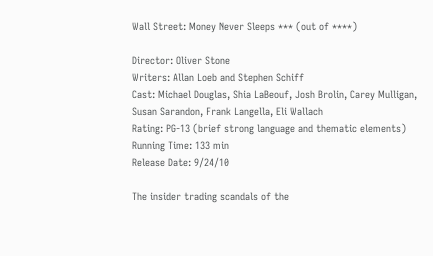Wall Street: Money Never Sleeps *** (out of ****)

Director: Oliver Stone
Writers: Allan Loeb and Stephen Schiff
Cast: Michael Douglas, Shia LaBeouf, Josh Brolin, Carey Mulligan, Susan Sarandon, Frank Langella, Eli Wallach
Rating: PG-13 (brief strong language and thematic elements)
Running Time: 133 min
Release Date: 9/24/10

The insider trading scandals of the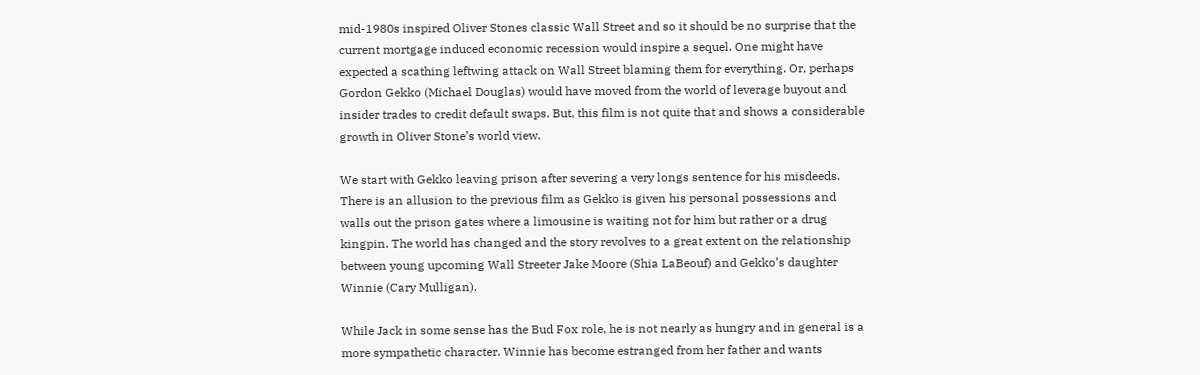mid-1980s inspired Oliver Stones classic Wall Street and so it should be no surprise that the current mortgage induced economic recession would inspire a sequel. One might have expected a scathing leftwing attack on Wall Street blaming them for everything. Or, perhaps Gordon Gekko (Michael Douglas) would have moved from the world of leverage buyout and insider trades to credit default swaps. But, this film is not quite that and shows a considerable growth in Oliver Stone’s world view.

We start with Gekko leaving prison after severing a very longs sentence for his misdeeds. There is an allusion to the previous film as Gekko is given his personal possessions and walls out the prison gates where a limousine is waiting not for him but rather or a drug kingpin. The world has changed and the story revolves to a great extent on the relationship between young upcoming Wall Streeter Jake Moore (Shia LaBeouf) and Gekko’s daughter Winnie (Cary Mulligan).

While Jack in some sense has the Bud Fox role, he is not nearly as hungry and in general is a more sympathetic character. Winnie has become estranged from her father and wants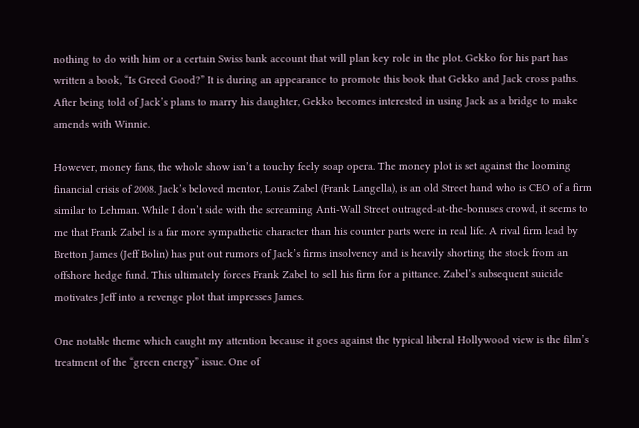nothing to do with him or a certain Swiss bank account that will plan key role in the plot. Gekko for his part has written a book, “Is Greed Good?” It is during an appearance to promote this book that Gekko and Jack cross paths. After being told of Jack’s plans to marry his daughter, Gekko becomes interested in using Jack as a bridge to make amends with Winnie.

However, money fans, the whole show isn’t a touchy feely soap opera. The money plot is set against the looming financial crisis of 2008. Jack’s beloved mentor, Louis Zabel (Frank Langella), is an old Street hand who is CEO of a firm similar to Lehman. While I don’t side with the screaming Anti-Wall Street outraged-at-the-bonuses crowd, it seems to me that Frank Zabel is a far more sympathetic character than his counter parts were in real life. A rival firm lead by Bretton James (Jeff Bolin) has put out rumors of Jack’s firms insolvency and is heavily shorting the stock from an offshore hedge fund. This ultimately forces Frank Zabel to sell his firm for a pittance. Zabel’s subsequent suicide motivates Jeff into a revenge plot that impresses James.

One notable theme which caught my attention because it goes against the typical liberal Hollywood view is the film’s treatment of the “green energy” issue. One of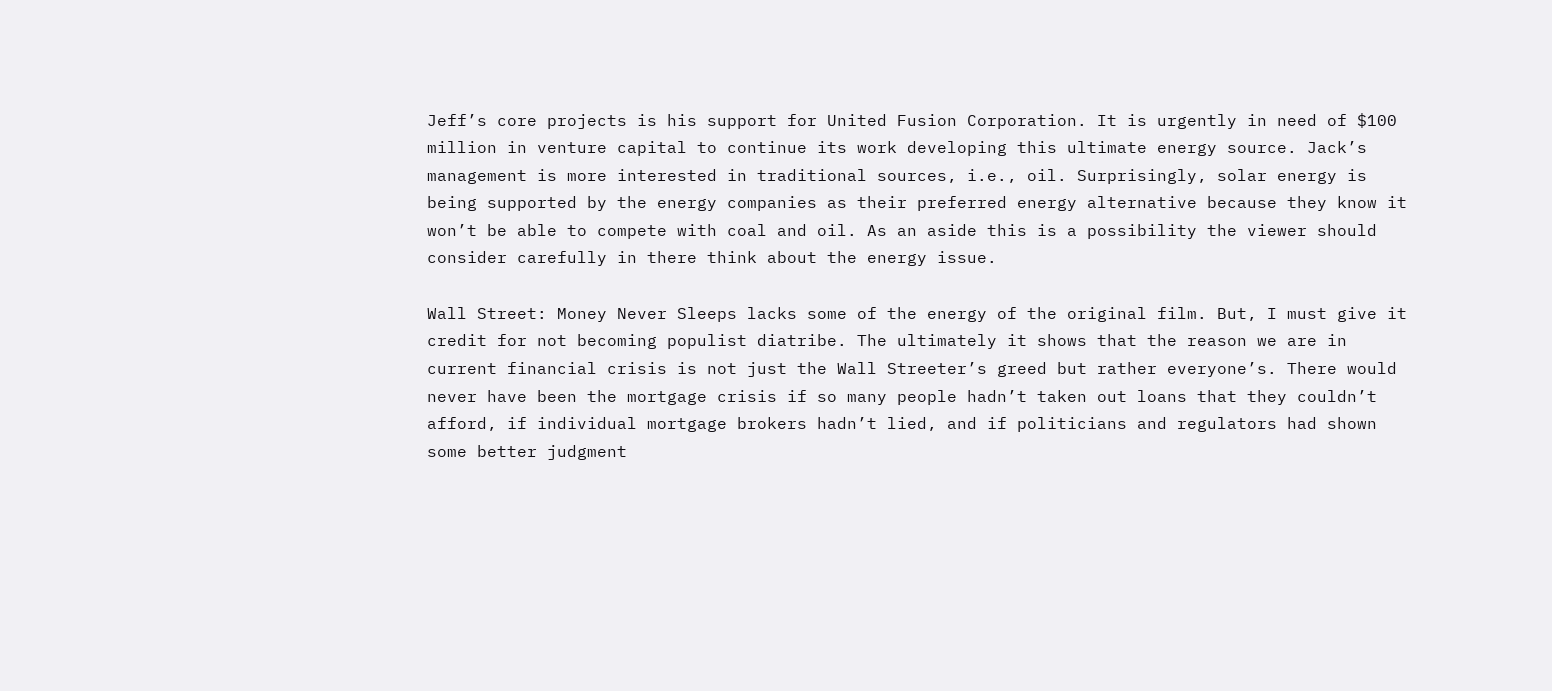Jeff’s core projects is his support for United Fusion Corporation. It is urgently in need of $100 million in venture capital to continue its work developing this ultimate energy source. Jack’s management is more interested in traditional sources, i.e., oil. Surprisingly, solar energy is being supported by the energy companies as their preferred energy alternative because they know it won’t be able to compete with coal and oil. As an aside this is a possibility the viewer should consider carefully in there think about the energy issue.

Wall Street: Money Never Sleeps lacks some of the energy of the original film. But, I must give it credit for not becoming populist diatribe. The ultimately it shows that the reason we are in current financial crisis is not just the Wall Streeter’s greed but rather everyone’s. There would never have been the mortgage crisis if so many people hadn’t taken out loans that they couldn’t afford, if individual mortgage brokers hadn’t lied, and if politicians and regulators had shown some better judgment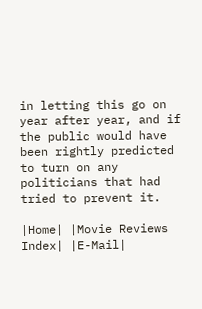in letting this go on year after year, and if the public would have been rightly predicted to turn on any politicians that had tried to prevent it.

|Home| |Movie Reviews Index| |E-Mail|